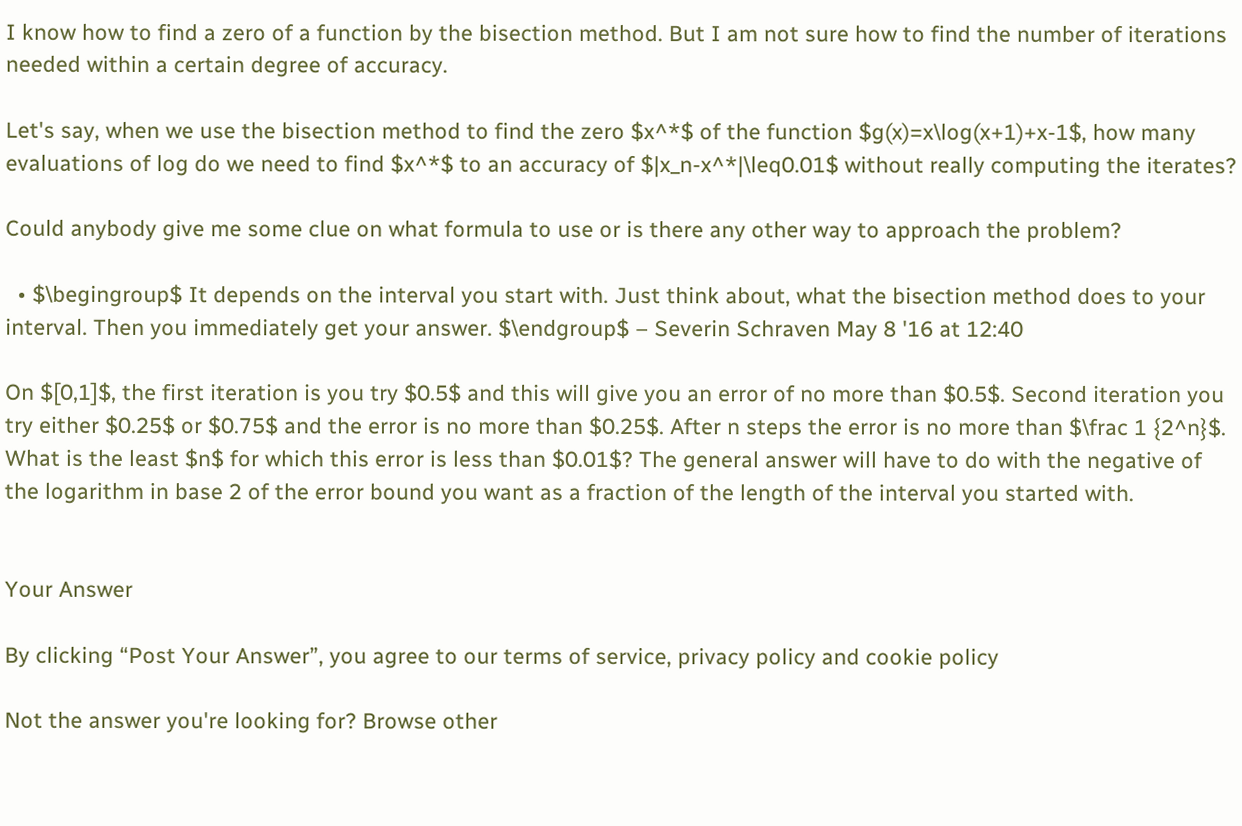I know how to find a zero of a function by the bisection method. But I am not sure how to find the number of iterations needed within a certain degree of accuracy.

Let's say, when we use the bisection method to find the zero $x^*$ of the function $g(x)=x\log(x+1)+x-1$, how many evaluations of log do we need to find $x^*$ to an accuracy of $|x_n-x^*|\leq0.01$ without really computing the iterates?

Could anybody give me some clue on what formula to use or is there any other way to approach the problem?

  • $\begingroup$ It depends on the interval you start with. Just think about, what the bisection method does to your interval. Then you immediately get your answer. $\endgroup$ – Severin Schraven May 8 '16 at 12:40

On $[0,1]$, the first iteration is you try $0.5$ and this will give you an error of no more than $0.5$. Second iteration you try either $0.25$ or $0.75$ and the error is no more than $0.25$. After n steps the error is no more than $\frac 1 {2^n}$. What is the least $n$ for which this error is less than $0.01$? The general answer will have to do with the negative of the logarithm in base 2 of the error bound you want as a fraction of the length of the interval you started with.


Your Answer

By clicking “Post Your Answer”, you agree to our terms of service, privacy policy and cookie policy

Not the answer you're looking for? Browse other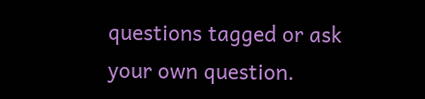questions tagged or ask your own question.